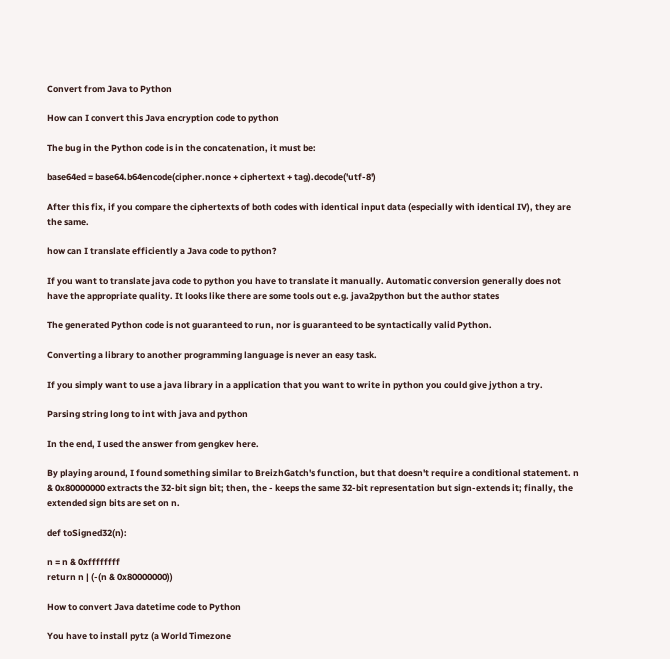Convert from Java to Python

How can I convert this Java encryption code to python

The bug in the Python code is in the concatenation, it must be:

base64ed = base64.b64encode(cipher.nonce + ciphertext + tag).decode('utf-8')

After this fix, if you compare the ciphertexts of both codes with identical input data (especially with identical IV), they are the same.

how can I translate efficiently a Java code to python?

If you want to translate java code to python you have to translate it manually. Automatic conversion generally does not have the appropriate quality. It looks like there are some tools out e.g. java2python but the author states

The generated Python code is not guaranteed to run, nor is guaranteed to be syntactically valid Python.

Converting a library to another programming language is never an easy task.

If you simply want to use a java library in a application that you want to write in python you could give jython a try.

Parsing string long to int with java and python

In the end, I used the answer from gengkev here.

By playing around, I found something similar to BreizhGatch's function, but that doesn't require a conditional statement. n & 0x80000000 extracts the 32-bit sign bit; then, the - keeps the same 32-bit representation but sign-extends it; finally, the extended sign bits are set on n.

def toSigned32(n):

n = n & 0xffffffff
return n | (-(n & 0x80000000))

How to convert Java datetime code to Python

You have to install pytz (a World Timezone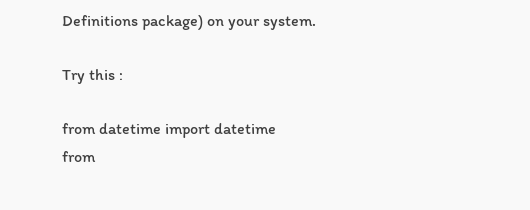Definitions package) on your system.

Try this :

from datetime import datetime
from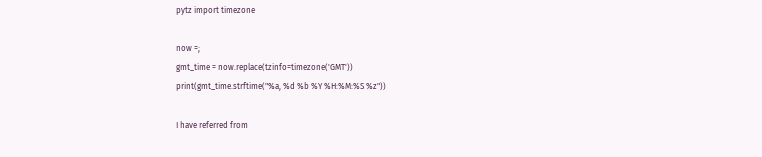pytz import timezone

now =;
gmt_time = now.replace(tzinfo=timezone('GMT'))
print(gmt_time.strftime("%a, %d %b %Y %H:%M:%S %z"))

I have referred from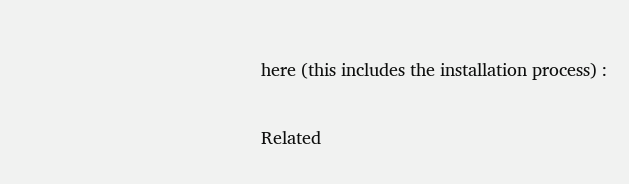here (this includes the installation process) :

Related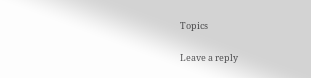Topics

Leave a reply